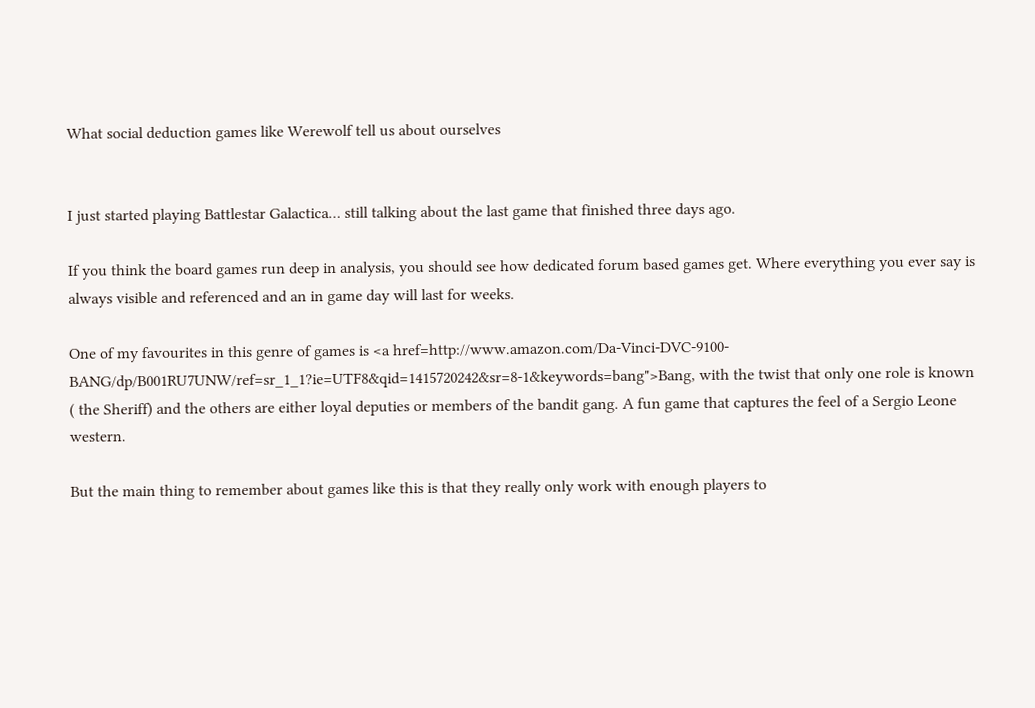What social deduction games like Werewolf tell us about ourselves


I just started playing Battlestar Galactica… still talking about the last game that finished three days ago.

If you think the board games run deep in analysis, you should see how dedicated forum based games get. Where everything you ever say is always visible and referenced and an in game day will last for weeks.

One of my favourites in this genre of games is <a href=http://www.amazon.com/Da-Vinci-DVC-9100-BANG/dp/B001RU7UNW/ref=sr_1_1?ie=UTF8&qid=1415720242&sr=8-1&keywords=bang">Bang, with the twist that only one role is known ( the Sheriff) and the others are either loyal deputies or members of the bandit gang. A fun game that captures the feel of a Sergio Leone western.

But the main thing to remember about games like this is that they really only work with enough players to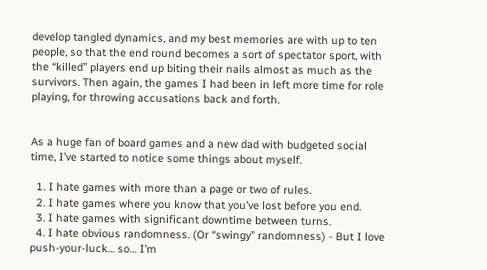develop tangled dynamics, and my best memories are with up to ten people, so that the end round becomes a sort of spectator sport, with the “killed” players end up biting their nails almost as much as the survivors. Then again, the games I had been in left more time for role playing, for throwing accusations back and forth.


As a huge fan of board games and a new dad with budgeted social time, I’ve started to notice some things about myself.

  1. I hate games with more than a page or two of rules.
  2. I hate games where you know that you’ve lost before you end.
  3. I hate games with significant downtime between turns.
  4. I hate obvious randomness. (Or “swingy” randomness) - But I love push-your-luck… so… I’m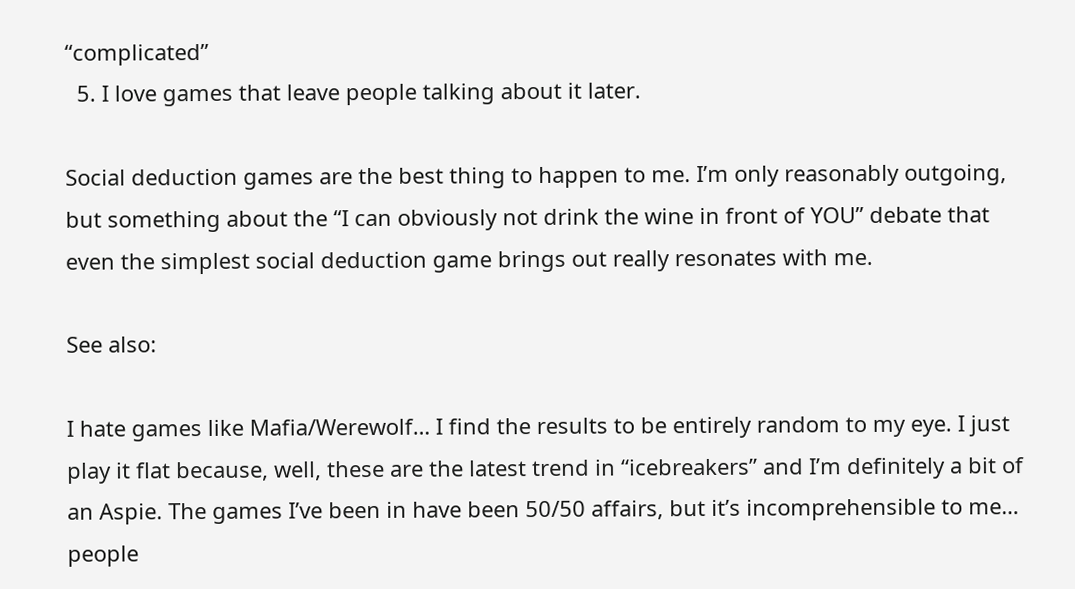“complicated”
  5. I love games that leave people talking about it later.

Social deduction games are the best thing to happen to me. I’m only reasonably outgoing, but something about the “I can obviously not drink the wine in front of YOU” debate that even the simplest social deduction game brings out really resonates with me.

See also:

I hate games like Mafia/Werewolf… I find the results to be entirely random to my eye. I just play it flat because, well, these are the latest trend in “icebreakers” and I’m definitely a bit of an Aspie. The games I’ve been in have been 50/50 affairs, but it’s incomprehensible to me… people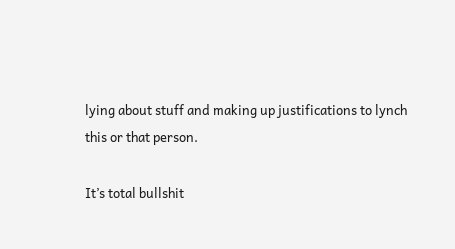lying about stuff and making up justifications to lynch this or that person.

It’s total bullshit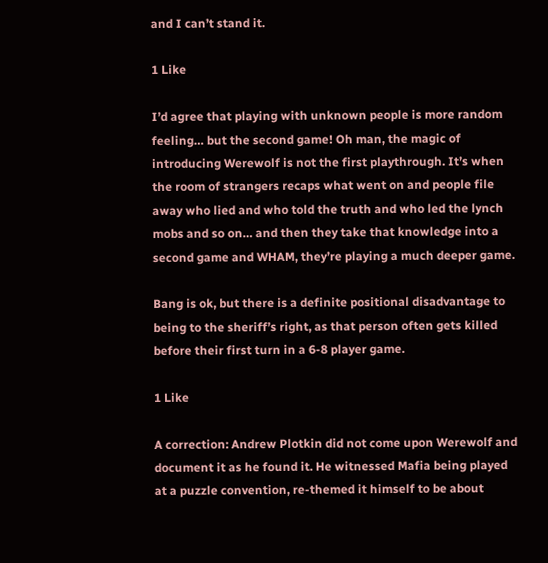and I can’t stand it.

1 Like

I’d agree that playing with unknown people is more random feeling… but the second game! Oh man, the magic of introducing Werewolf is not the first playthrough. It’s when the room of strangers recaps what went on and people file away who lied and who told the truth and who led the lynch mobs and so on… and then they take that knowledge into a second game and WHAM, they’re playing a much deeper game.

Bang is ok, but there is a definite positional disadvantage to being to the sheriff’s right, as that person often gets killed before their first turn in a 6-8 player game.

1 Like

A correction: Andrew Plotkin did not come upon Werewolf and document it as he found it. He witnessed Mafia being played at a puzzle convention, re-themed it himself to be about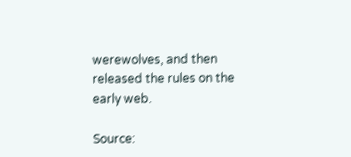werewolves, and then released the rules on the early web.

Source: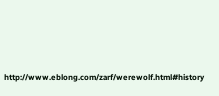http://www.eblong.com/zarf/werewolf.html#history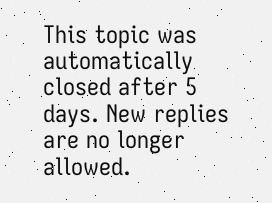This topic was automatically closed after 5 days. New replies are no longer allowed.